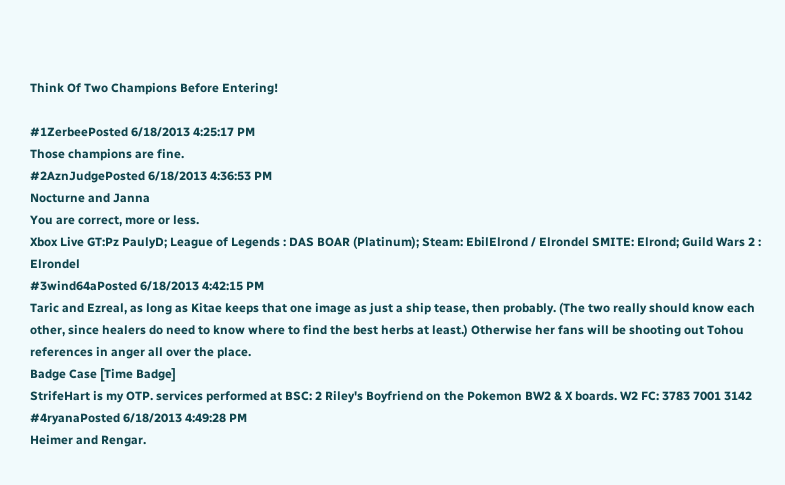Think Of Two Champions Before Entering!

#1ZerbeePosted 6/18/2013 4:25:17 PM
Those champions are fine.
#2AznJudgePosted 6/18/2013 4:36:53 PM
Nocturne and Janna
You are correct, more or less.
Xbox Live GT:Pz PaulyD; League of Legends : DAS BOAR (Platinum); Steam: EbilElrond / Elrondel SMITE: Elrond; Guild Wars 2 : Elrondel
#3wind64aPosted 6/18/2013 4:42:15 PM
Taric and Ezreal, as long as Kitae keeps that one image as just a ship tease, then probably. (The two really should know each other, since healers do need to know where to find the best herbs at least.) Otherwise her fans will be shooting out Tohou references in anger all over the place.
Badge Case [Time Badge]
StrifeHart is my OTP. services performed at BSC: 2 Riley's Boyfriend on the Pokemon BW2 & X boards. W2 FC: 3783 7001 3142
#4ryanaPosted 6/18/2013 4:49:28 PM
Heimer and Rengar.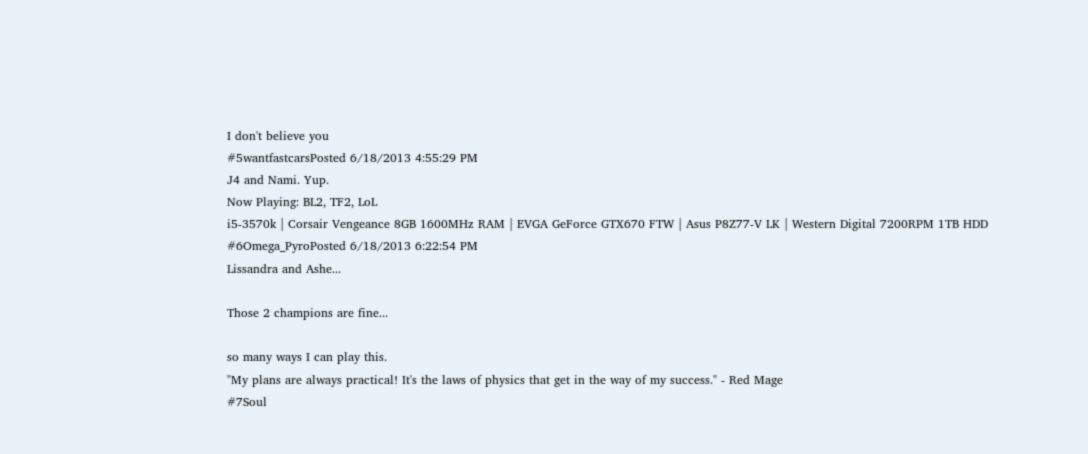I don't believe you
#5wantfastcarsPosted 6/18/2013 4:55:29 PM
J4 and Nami. Yup.
Now Playing: BL2, TF2, LoL
i5-3570k | Corsair Vengeance 8GB 1600MHz RAM | EVGA GeForce GTX670 FTW | Asus P8Z77-V LK | Western Digital 7200RPM 1TB HDD
#6Omega_PyroPosted 6/18/2013 6:22:54 PM
Lissandra and Ashe...

Those 2 champions are fine...

so many ways I can play this.
"My plans are always practical! It's the laws of physics that get in the way of my success." - Red Mage
#7Soul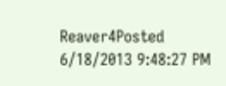Reaver4Posted 6/18/2013 9:48:27 PM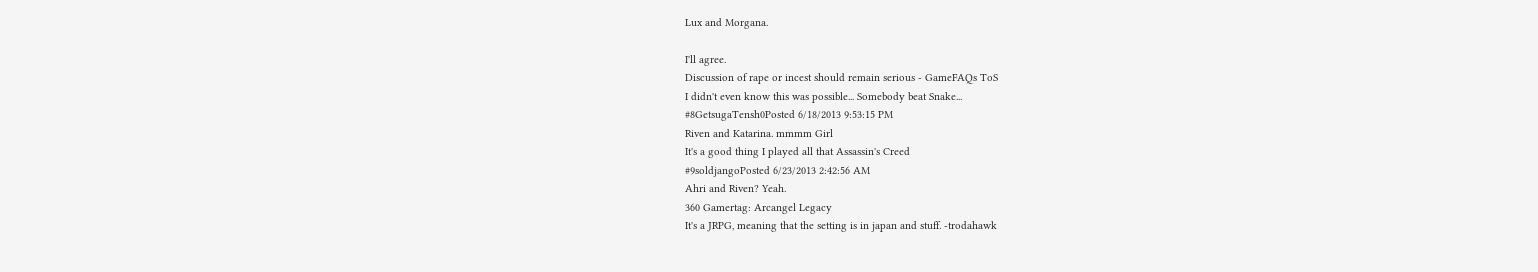Lux and Morgana.

I'll agree.
Discussion of rape or incest should remain serious - GameFAQs ToS
I didn't even know this was possible... Somebody beat Snake...
#8GetsugaTensh0Posted 6/18/2013 9:53:15 PM
Riven and Katarina. mmmm Girl
It's a good thing I played all that Assassin's Creed
#9soldjangoPosted 6/23/2013 2:42:56 AM
Ahri and Riven? Yeah.
360 Gamertag: Arcangel Legacy
It's a JRPG, meaning that the setting is in japan and stuff. -trodahawk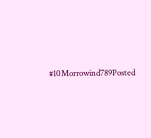#10Morrowind789Posted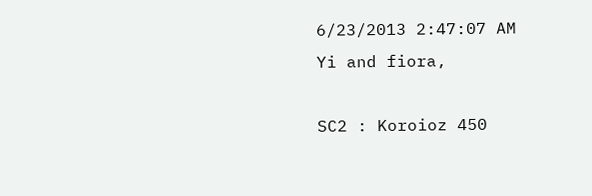6/23/2013 2:47:07 AM
Yi and fiora,

SC2 : Koroioz 450